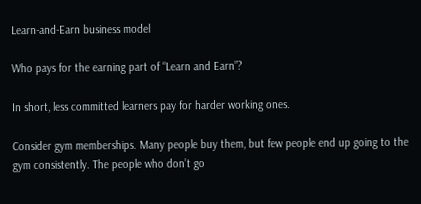Learn-and-Earn business model

Who pays for the earning part of “Learn and Earn”?

In short, less committed learners pay for harder working ones.

Consider gym memberships. Many people buy them, but few people end up going to the gym consistently. The people who don’t go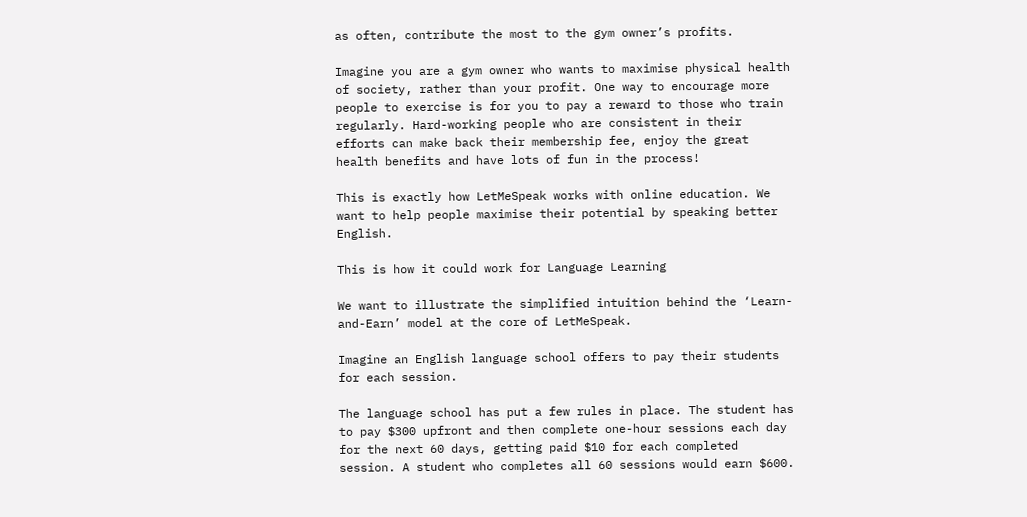as often, contribute the most to the gym owner’s profits.

Imagine you are a gym owner who wants to maximise physical health of society, rather than your profit. One way to encourage more people to exercise is for you to pay a reward to those who train regularly. Hard-working people who are consistent in their efforts can make back their membership fee, enjoy the great health benefits and have lots of fun in the process!

This is exactly how LetMeSpeak works with online education. We want to help people maximise their potential by speaking better English.

This is how it could work for Language Learning

We want to illustrate the simplified intuition behind the ‘Learn-and-Earn’ model at the core of LetMeSpeak.

Imagine an English language school offers to pay their students for each session.

The language school has put a few rules in place. The student has to pay $300 upfront and then complete one-hour sessions each day for the next 60 days, getting paid $10 for each completed session. A student who completes all 60 sessions would earn $600.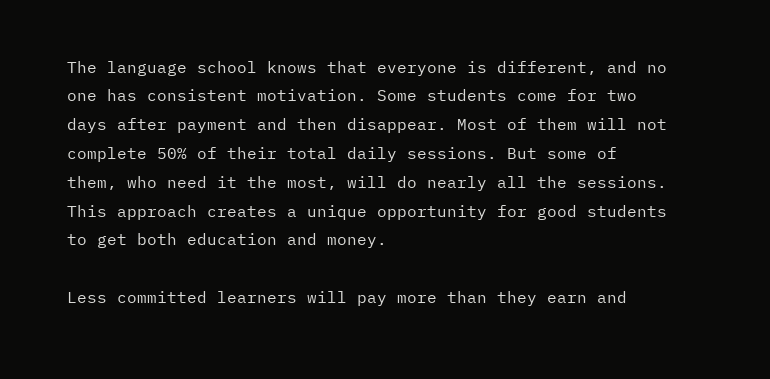The language school knows that everyone is different, and no one has consistent motivation. Some students come for two days after payment and then disappear. Most of them will not complete 50% of their total daily sessions. But some of them, who need it the most, will do nearly all the sessions. This approach creates a unique opportunity for good students to get both education and money.

Less committed learners will pay more than they earn and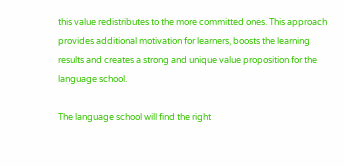this value redistributes to the more committed ones. This approach provides additional motivation for learners, boosts the learning results and creates a strong and unique value proposition for the language school.

The language school will find the right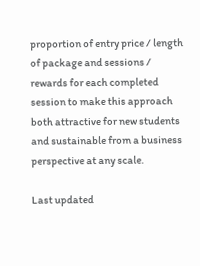proportion of entry price / length of package and sessions / rewards for each completed session to make this approach both attractive for new students and sustainable from a business perspective at any scale.

Last updated